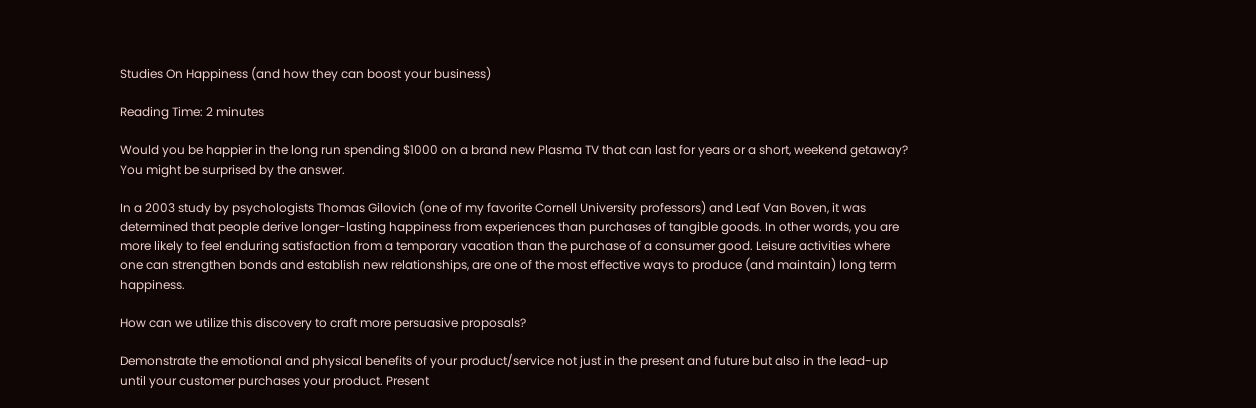Studies On Happiness (and how they can boost your business)

Reading Time: 2 minutes

Would you be happier in the long run spending $1000 on a brand new Plasma TV that can last for years or a short, weekend getaway? You might be surprised by the answer.

In a 2003 study by psychologists Thomas Gilovich (one of my favorite Cornell University professors) and Leaf Van Boven, it was determined that people derive longer-lasting happiness from experiences than purchases of tangible goods. In other words, you are more likely to feel enduring satisfaction from a temporary vacation than the purchase of a consumer good. Leisure activities where one can strengthen bonds and establish new relationships, are one of the most effective ways to produce (and maintain) long term happiness.

How can we utilize this discovery to craft more persuasive proposals?

Demonstrate the emotional and physical benefits of your product/service not just in the present and future but also in the lead-up until your customer purchases your product. Present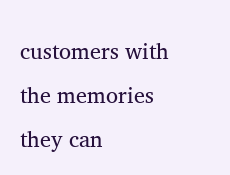customers with the memories they can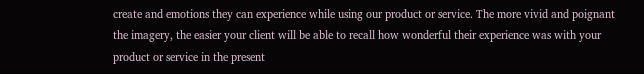create and emotions they can experience while using our product or service. The more vivid and poignant the imagery, the easier your client will be able to recall how wonderful their experience was with your product or service in the present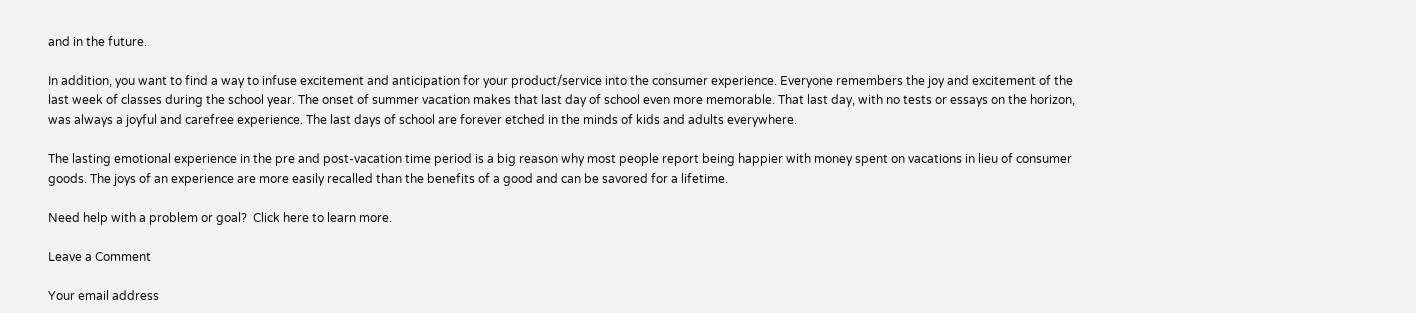and in the future.

In addition, you want to find a way to infuse excitement and anticipation for your product/service into the consumer experience. Everyone remembers the joy and excitement of the last week of classes during the school year. The onset of summer vacation makes that last day of school even more memorable. That last day, with no tests or essays on the horizon, was always a joyful and carefree experience. The last days of school are forever etched in the minds of kids and adults everywhere.

The lasting emotional experience in the pre and post-vacation time period is a big reason why most people report being happier with money spent on vacations in lieu of consumer goods. The joys of an experience are more easily recalled than the benefits of a good and can be savored for a lifetime.

Need help with a problem or goal?  Click here to learn more.

Leave a Comment

Your email address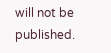will not be published.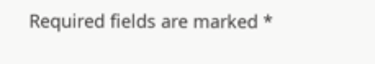Required fields are marked *